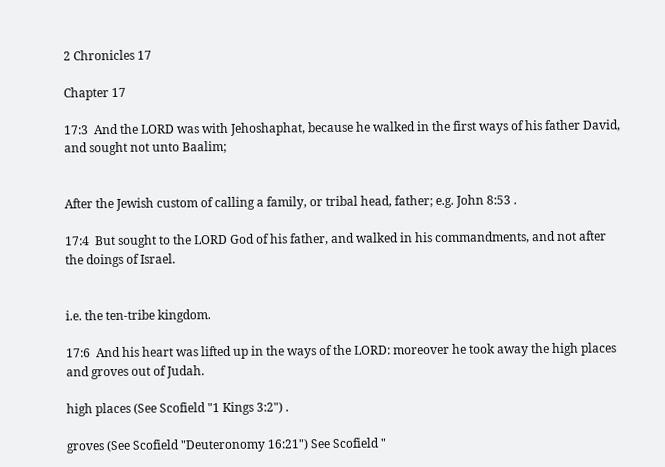2 Chronicles 17

Chapter 17

17:3  And the LORD was with Jehoshaphat, because he walked in the first ways of his father David, and sought not unto Baalim;


After the Jewish custom of calling a family, or tribal head, father; e.g. John 8:53 .

17:4  But sought to the LORD God of his father, and walked in his commandments, and not after the doings of Israel.


i.e. the ten-tribe kingdom.

17:6  And his heart was lifted up in the ways of the LORD: moreover he took away the high places and groves out of Judah.

high places (See Scofield "1 Kings 3:2") .

groves (See Scofield "Deuteronomy 16:21") See Scofield "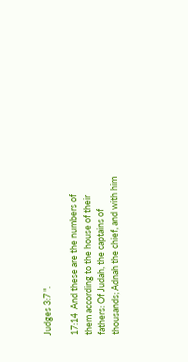Judges 3:7 ".

17:14  And these are the numbers of them according to the house of their fathers: Of Judah, the captains of thousands; Adnah the chief, and with him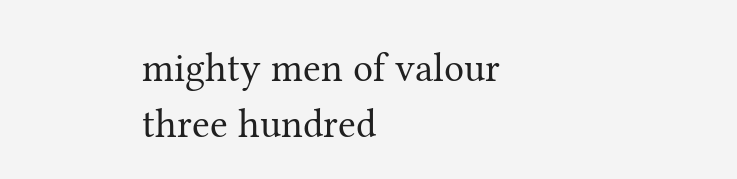mighty men of valour three hundred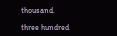thousand.

three hundred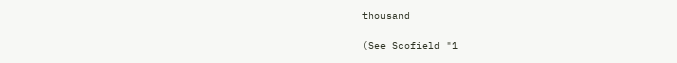thousand

(See Scofield "1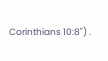Corinthians 10:8") .